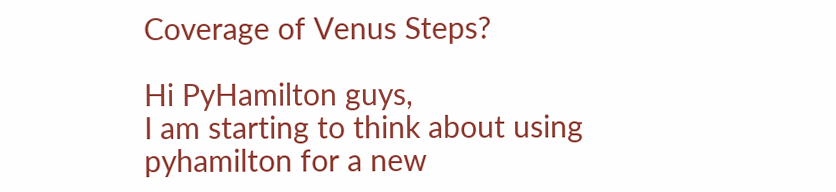Coverage of Venus Steps?

Hi PyHamilton guys,
I am starting to think about using pyhamilton for a new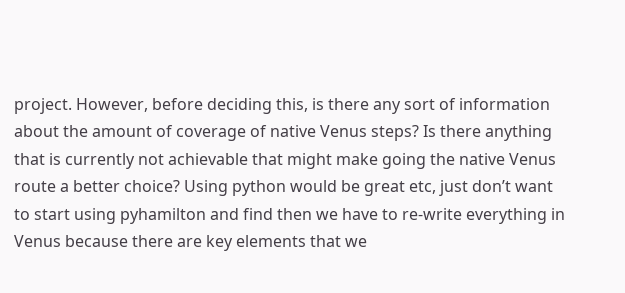project. However, before deciding this, is there any sort of information about the amount of coverage of native Venus steps? Is there anything that is currently not achievable that might make going the native Venus route a better choice? Using python would be great etc, just don’t want to start using pyhamilton and find then we have to re-write everything in Venus because there are key elements that we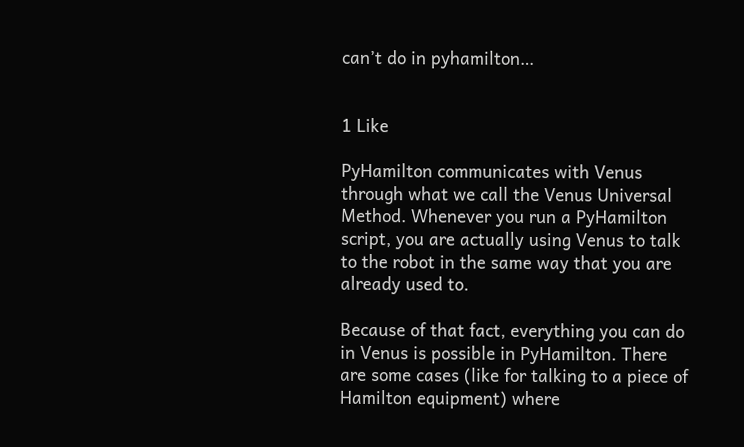can’t do in pyhamilton…


1 Like

PyHamilton communicates with Venus through what we call the Venus Universal Method. Whenever you run a PyHamilton script, you are actually using Venus to talk to the robot in the same way that you are already used to.

Because of that fact, everything you can do in Venus is possible in PyHamilton. There are some cases (like for talking to a piece of Hamilton equipment) where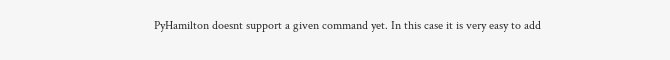PyHamilton doesnt support a given command yet. In this case it is very easy to add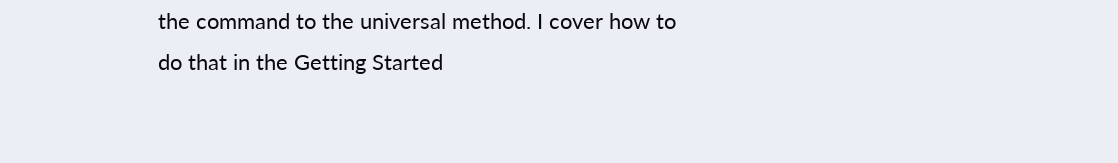the command to the universal method. I cover how to do that in the Getting Started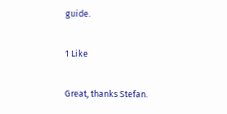guide.

1 Like

Great, thanks Stefan.